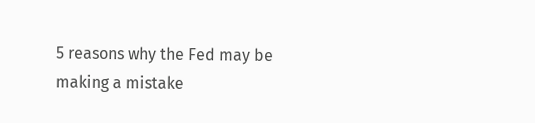5 reasons why the Fed may be making a mistake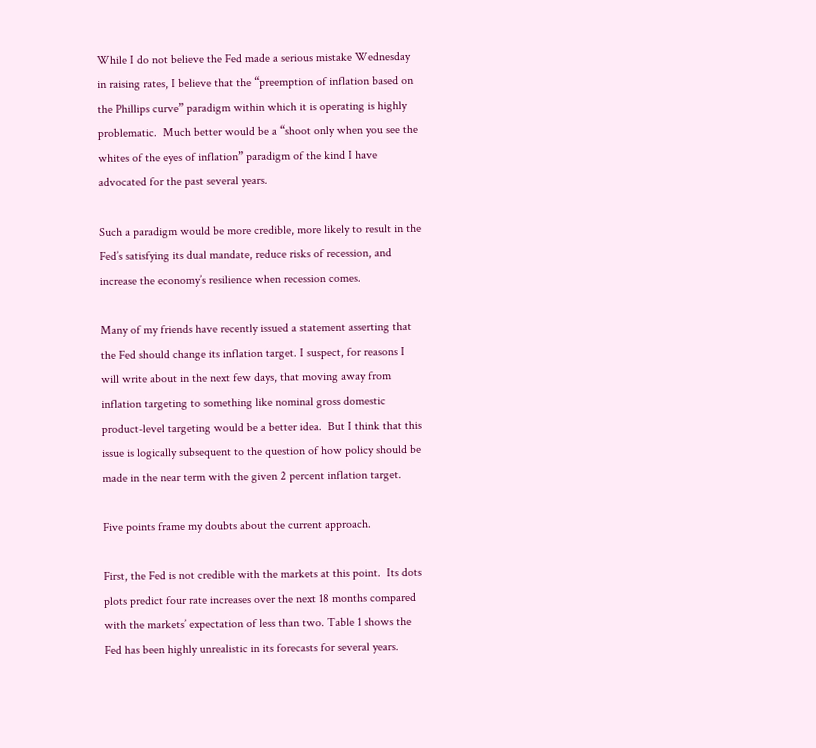While I do not believe the Fed made a serious mistake Wednesday in raising rates, I believe that the “preemption of inflation based on the Phillips curve” paradigm within which it is operating is highly problematic.  Much better would be a “shoot only when you see the whites of the eyes of inflation” paradigm of the kind I have advocated for the past several years.

Such a paradigm would be more credible, more likely to result in the Fed’s satisfying its dual mandate, reduce risks of recession, and increase the economy’s resilience when recession comes.

Many of my friends have recently issued a statement asserting that the Fed should change its inflation target. I suspect, for reasons I will write about in the next few days, that moving away from inflation targeting to something like nominal gross domestic product-level targeting would be a better idea.  But I think that this issue is logically subsequent to the question of how policy should be made in the near term with the given 2 percent inflation target.

Five points frame my doubts about the current approach.

First, the Fed is not credible with the markets at this point.  Its dots plots predict four rate increases over the next 18 months compared with the markets’ expectation of less than two. Table 1 shows the Fed has been highly unrealistic in its forecasts for several years.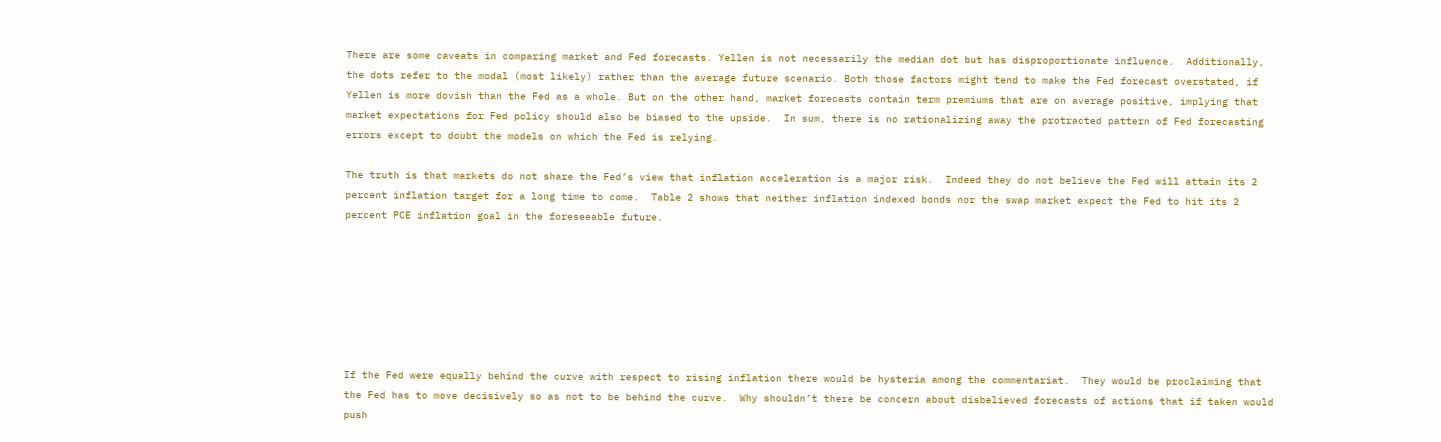There are some caveats in comparing market and Fed forecasts. Yellen is not necessarily the median dot but has disproportionate influence.  Additionally, the dots refer to the modal (most likely) rather than the average future scenario. Both those factors might tend to make the Fed forecast overstated, if Yellen is more dovish than the Fed as a whole. But on the other hand, market forecasts contain term premiums that are on average positive, implying that market expectations for Fed policy should also be biased to the upside.  In sum, there is no rationalizing away the protracted pattern of Fed forecasting errors except to doubt the models on which the Fed is relying.

The truth is that markets do not share the Fed’s view that inflation acceleration is a major risk.  Indeed they do not believe the Fed will attain its 2 percent inflation target for a long time to come.  Table 2 shows that neither inflation indexed bonds nor the swap market expect the Fed to hit its 2 percent PCE inflation goal in the foreseeable future.







If the Fed were equally behind the curve with respect to rising inflation there would be hysteria among the commentariat.  They would be proclaiming that the Fed has to move decisively so as not to be behind the curve.  Why shouldn’t there be concern about disbelieved forecasts of actions that if taken would push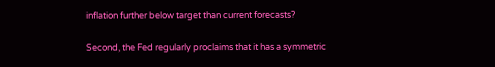inflation further below target than current forecasts?

Second, the Fed regularly proclaims that it has a symmetric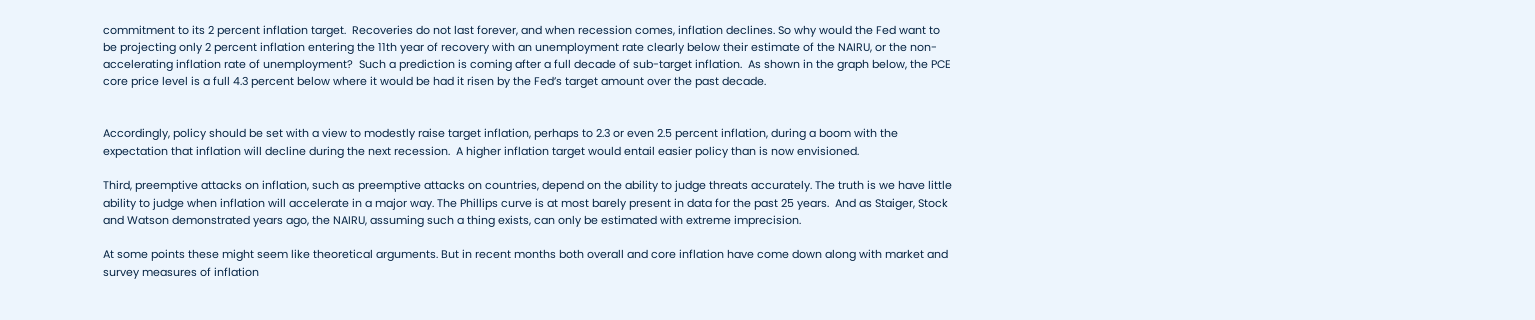commitment to its 2 percent inflation target.  Recoveries do not last forever, and when recession comes, inflation declines. So why would the Fed want to be projecting only 2 percent inflation entering the 11th year of recovery with an unemployment rate clearly below their estimate of the NAIRU, or the non-accelerating inflation rate of unemployment?  Such a prediction is coming after a full decade of sub-target inflation.  As shown in the graph below, the PCE core price level is a full 4.3 percent below where it would be had it risen by the Fed’s target amount over the past decade.


Accordingly, policy should be set with a view to modestly raise target inflation, perhaps to 2.3 or even 2.5 percent inflation, during a boom with the expectation that inflation will decline during the next recession.  A higher inflation target would entail easier policy than is now envisioned.

Third, preemptive attacks on inflation, such as preemptive attacks on countries, depend on the ability to judge threats accurately. The truth is we have little ability to judge when inflation will accelerate in a major way. The Phillips curve is at most barely present in data for the past 25 years.  And as Staiger, Stock and Watson demonstrated years ago, the NAIRU, assuming such a thing exists, can only be estimated with extreme imprecision.

At some points these might seem like theoretical arguments. But in recent months both overall and core inflation have come down along with market and survey measures of inflation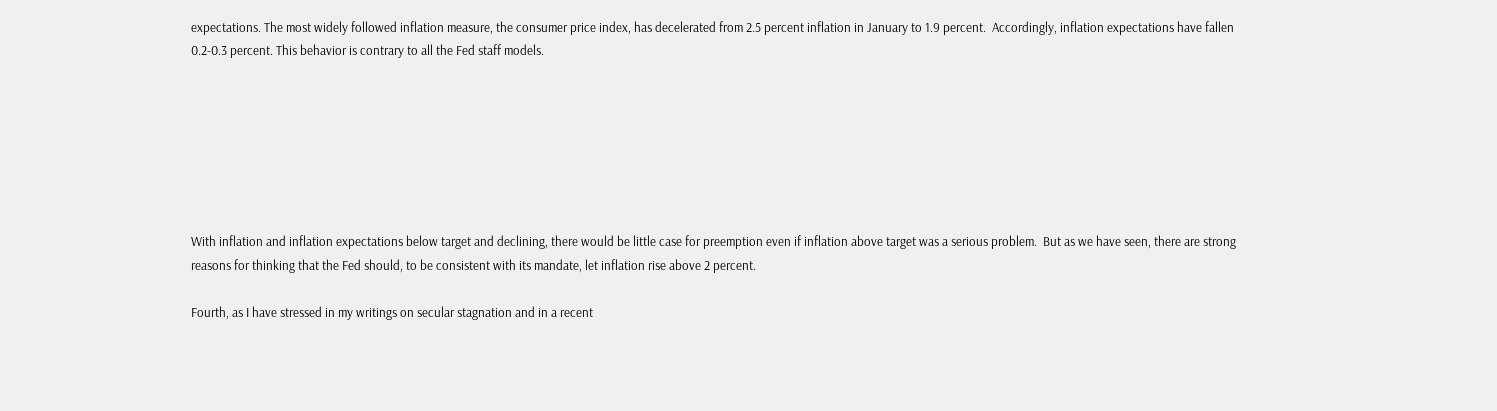expectations. The most widely followed inflation measure, the consumer price index, has decelerated from 2.5 percent inflation in January to 1.9 percent.  Accordingly, inflation expectations have fallen 0.2-0.3 percent. This behavior is contrary to all the Fed staff models.







With inflation and inflation expectations below target and declining, there would be little case for preemption even if inflation above target was a serious problem.  But as we have seen, there are strong reasons for thinking that the Fed should, to be consistent with its mandate, let inflation rise above 2 percent.

Fourth, as I have stressed in my writings on secular stagnation and in a recent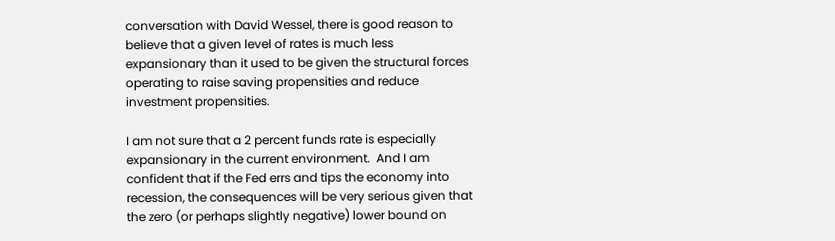conversation with David Wessel, there is good reason to believe that a given level of rates is much less expansionary than it used to be given the structural forces operating to raise saving propensities and reduce investment propensities.

I am not sure that a 2 percent funds rate is especially expansionary in the current environment.  And I am confident that if the Fed errs and tips the economy into recession, the consequences will be very serious given that the zero (or perhaps slightly negative) lower bound on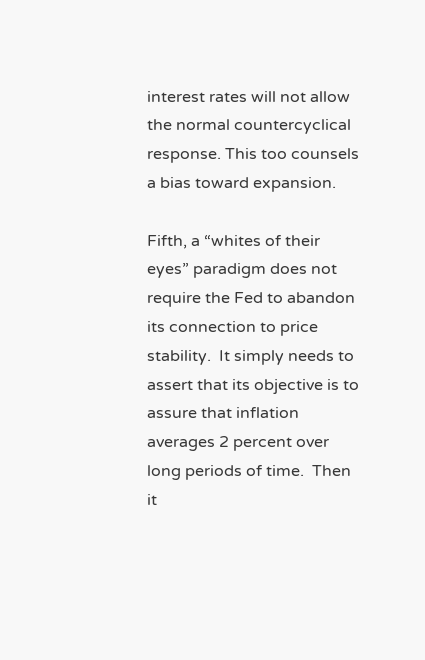interest rates will not allow the normal countercyclical response. This too counsels a bias toward expansion.

Fifth, a “whites of their eyes” paradigm does not require the Fed to abandon its connection to price stability.  It simply needs to assert that its objective is to assure that inflation averages 2 percent over long periods of time.  Then it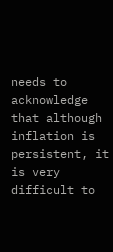needs to acknowledge that although inflation is persistent, it is very difficult to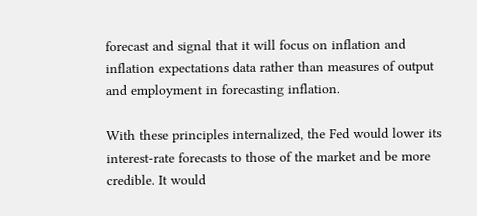forecast and signal that it will focus on inflation and inflation expectations data rather than measures of output and employment in forecasting inflation.

With these principles internalized, the Fed would lower its interest-rate forecasts to those of the market and be more credible. It would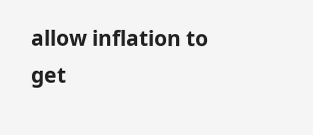allow inflation to get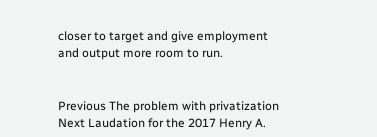closer to target and give employment and output more room to run.


Previous The problem with privatization Next Laudation for the 2017 Henry A.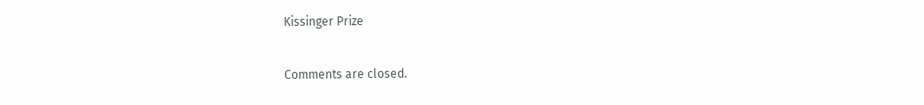Kissinger Prize

Comments are closed.